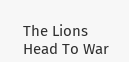The Lions Head To War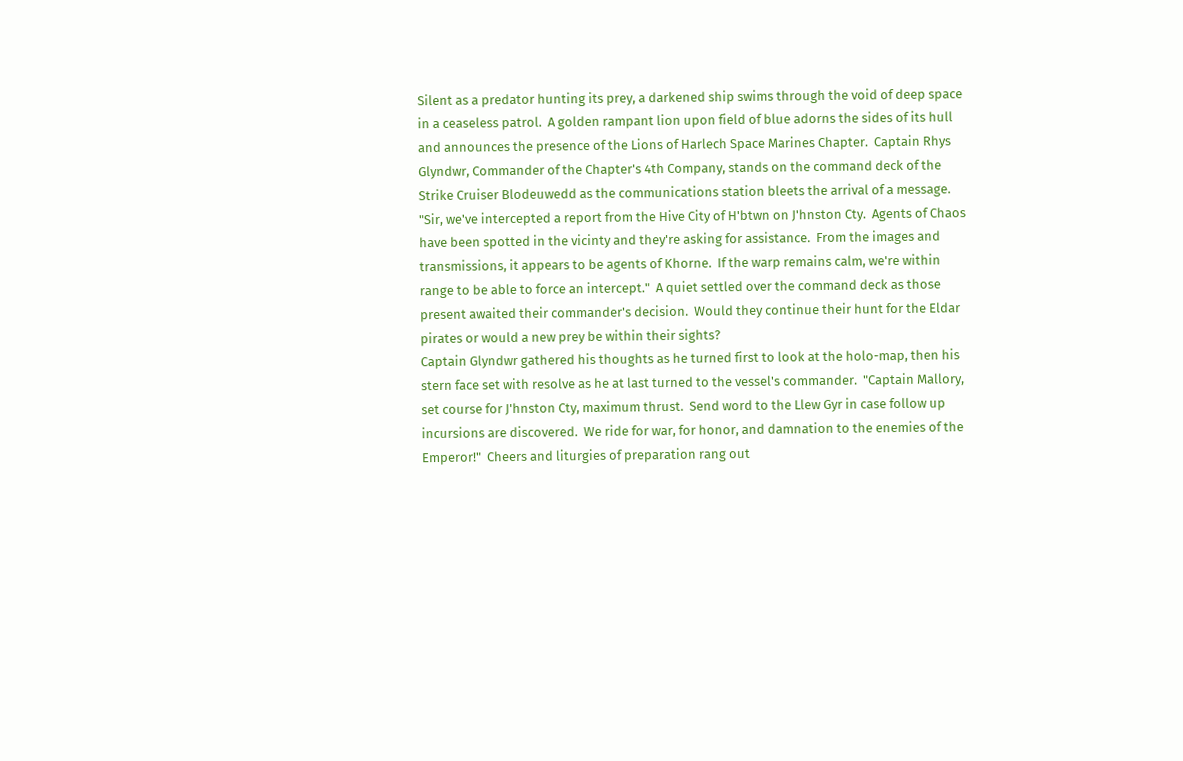Silent as a predator hunting its prey, a darkened ship swims through the void of deep space in a ceaseless patrol.  A golden rampant lion upon field of blue adorns the sides of its hull and announces the presence of the Lions of Harlech Space Marines Chapter.  Captain Rhys Glyndwr, Commander of the Chapter's 4th Company, stands on the command deck of the Strike Cruiser Blodeuwedd as the communications station bleets the arrival of a message.
"Sir, we've intercepted a report from the Hive City of H'btwn on J'hnston Cty.  Agents of Chaos have been spotted in the vicinty and they're asking for assistance.  From the images and transmissions, it appears to be agents of Khorne.  If the warp remains calm, we're within range to be able to force an intercept."  A quiet settled over the command deck as those present awaited their commander's decision.  Would they continue their hunt for the Eldar pirates or would a new prey be within their sights?
Captain Glyndwr gathered his thoughts as he turned first to look at the holo-map, then his stern face set with resolve as he at last turned to the vessel's commander.  "Captain Mallory, set course for J'hnston Cty, maximum thrust.  Send word to the Llew Gyr in case follow up incursions are discovered.  We ride for war, for honor, and damnation to the enemies of the Emperor!"  Cheers and liturgies of preparation rang out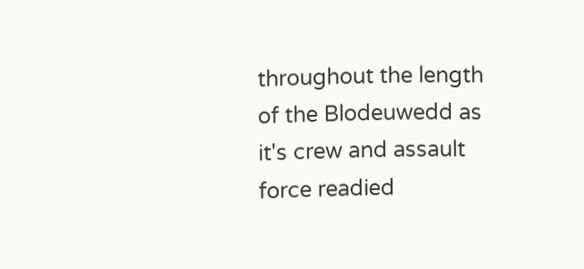throughout the length of the Blodeuwedd as it's crew and assault force readied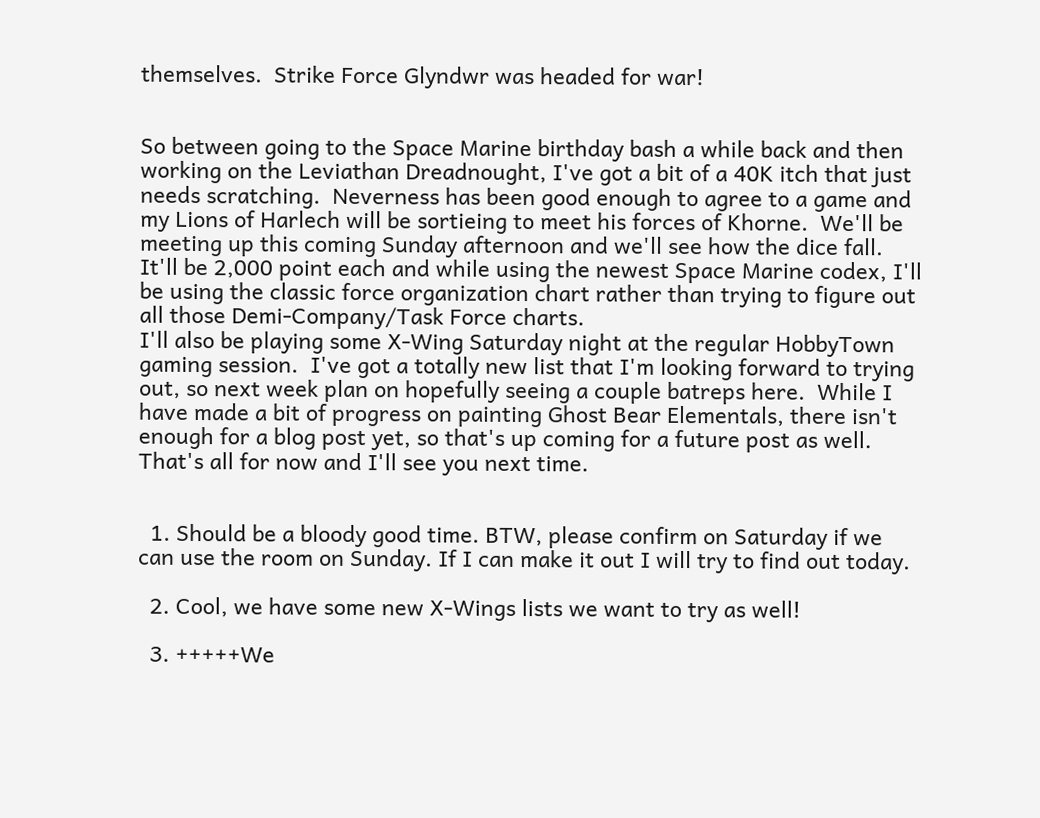themselves.  Strike Force Glyndwr was headed for war!


So between going to the Space Marine birthday bash a while back and then working on the Leviathan Dreadnought, I've got a bit of a 40K itch that just needs scratching.  Neverness has been good enough to agree to a game and my Lions of Harlech will be sortieing to meet his forces of Khorne.  We'll be meeting up this coming Sunday afternoon and we'll see how the dice fall.  It'll be 2,000 point each and while using the newest Space Marine codex, I'll be using the classic force organization chart rather than trying to figure out all those Demi-Company/Task Force charts.
I'll also be playing some X-Wing Saturday night at the regular HobbyTown gaming session.  I've got a totally new list that I'm looking forward to trying out, so next week plan on hopefully seeing a couple batreps here.  While I have made a bit of progress on painting Ghost Bear Elementals, there isn't enough for a blog post yet, so that's up coming for a future post as well.  That's all for now and I'll see you next time.


  1. Should be a bloody good time. BTW, please confirm on Saturday if we can use the room on Sunday. If I can make it out I will try to find out today.

  2. Cool, we have some new X-Wings lists we want to try as well!

  3. +++++We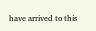have arrived to this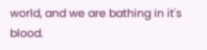world, and we are bathing in it's blood.